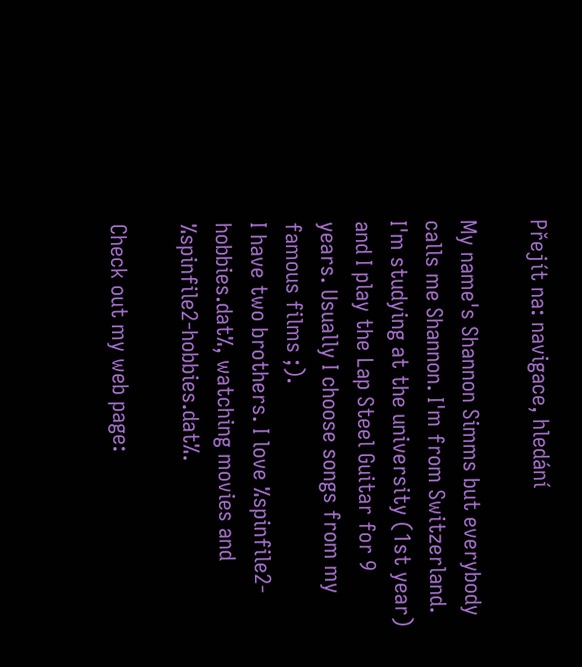Přejít na: navigace, hledání

My name's Shannon Simms but everybody calls me Shannon. I'm from Switzerland. I'm studying at the university (1st year) and I play the Lap Steel Guitar for 9 years. Usually I choose songs from my famous films ;).
I have two brothers. I love %spinfile2-hobbies.dat%, watching movies and %spinfile2-hobbies.dat%.

Check out my web page: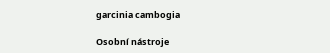garcinia cambogia

Osobní nástroje